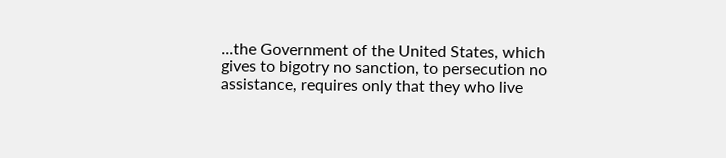...the Government of the United States, which gives to bigotry no sanction, to persecution no assistance, requires only that they who live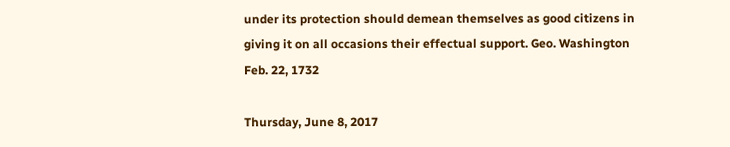under its protection should demean themselves as good citizens in giving it on all occasions their effectual support. Geo. Washington Feb. 22, 1732

Thursday, June 8, 2017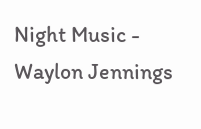Night Music - Waylon Jennings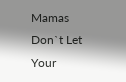Mamas Don`t Let Your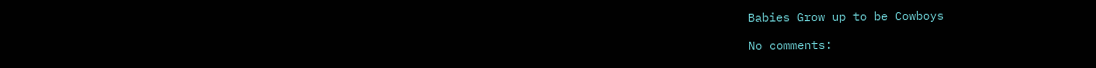Babies Grow up to be Cowboys

No comments: